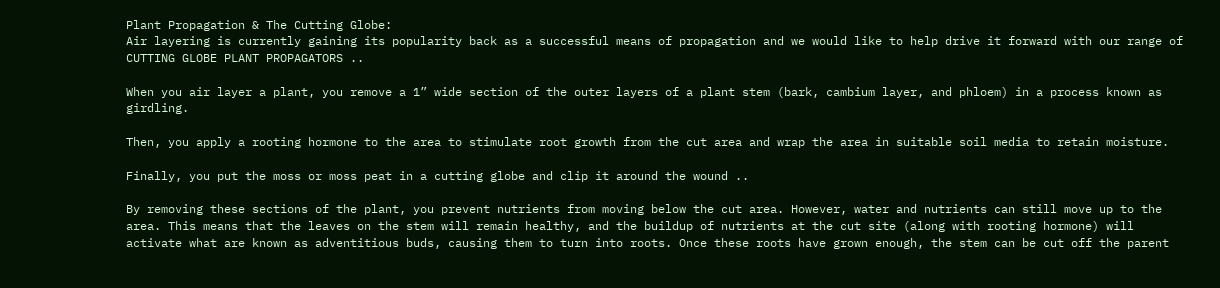Plant Propagation & The Cutting Globe:
Air layering is currently gaining its popularity back as a successful means of propagation and we would like to help drive it forward with our range of CUTTING GLOBE PLANT PROPAGATORS ..

When you air layer a plant, you remove a 1” wide section of the outer layers of a plant stem (bark, cambium layer, and phloem) in a process known as girdling.

Then, you apply a rooting hormone to the area to stimulate root growth from the cut area and wrap the area in suitable soil media to retain moisture.

Finally, you put the moss or moss peat in a cutting globe and clip it around the wound ..

By removing these sections of the plant, you prevent nutrients from moving below the cut area. However, water and nutrients can still move up to the area. This means that the leaves on the stem will remain healthy, and the buildup of nutrients at the cut site (along with rooting hormone) will activate what are known as adventitious buds, causing them to turn into roots. Once these roots have grown enough, the stem can be cut off the parent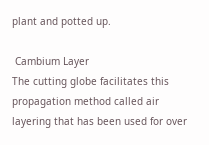plant and potted up.

 Cambium Layer
The cutting globe facilitates this propagation method called air layering that has been used for over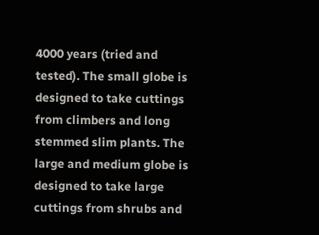4000 years (tried and tested). The small globe is designed to take cuttings from climbers and long stemmed slim plants. The large and medium globe is designed to take large cuttings from shrubs and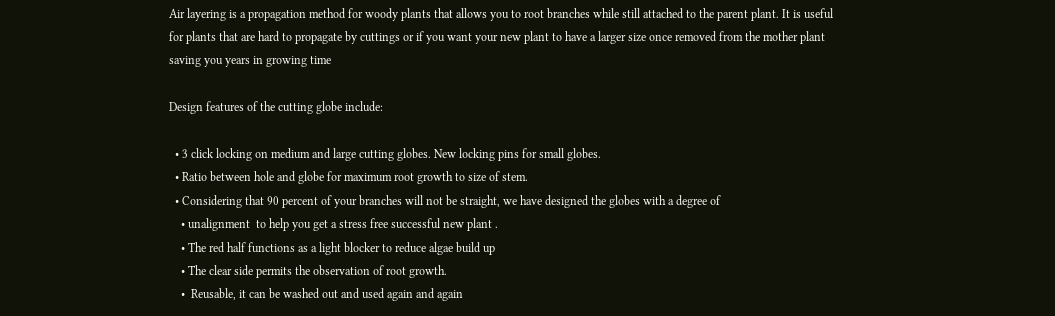Air layering is a propagation method for woody plants that allows you to root branches while still attached to the parent plant. It is useful for plants that are hard to propagate by cuttings or if you want your new plant to have a larger size once removed from the mother plant saving you years in growing time

Design features of the cutting globe include:

  • 3 click locking on medium and large cutting globes. New locking pins for small globes.
  • Ratio between hole and globe for maximum root growth to size of stem.
  • Considering that 90 percent of your branches will not be straight, we have designed the globes with a degree of
    • unalignment  to help you get a stress free successful new plant .
    • The red half functions as a light blocker to reduce algae build up
    • The clear side permits the observation of root growth.
    •  Reusable, it can be washed out and used again and again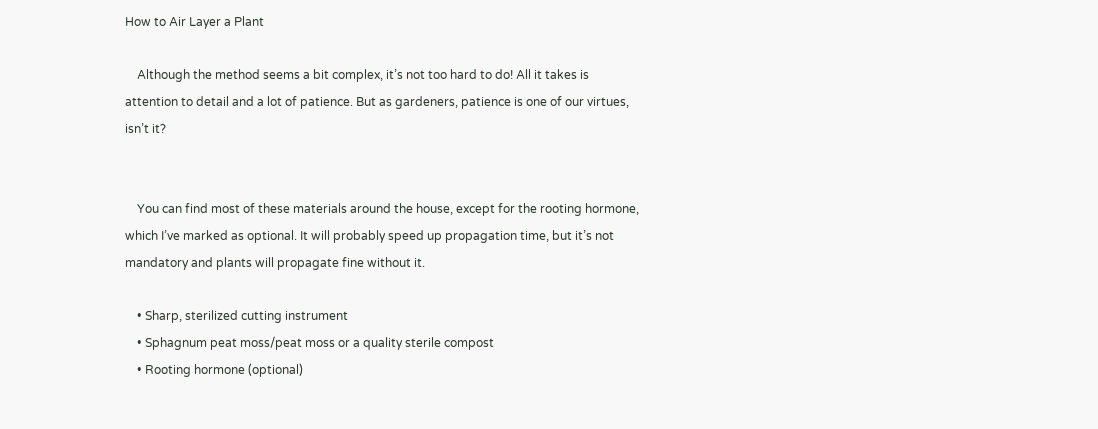How to Air Layer a Plant

    Although the method seems a bit complex, it’s not too hard to do! All it takes is attention to detail and a lot of patience. But as gardeners, patience is one of our virtues, isn’t it?


    You can find most of these materials around the house, except for the rooting hormone, which I’ve marked as optional. It will probably speed up propagation time, but it’s not mandatory and plants will propagate fine without it.

    • Sharp, sterilized cutting instrument
    • Sphagnum peat moss/peat moss or a quality sterile compost
    • Rooting hormone (optional)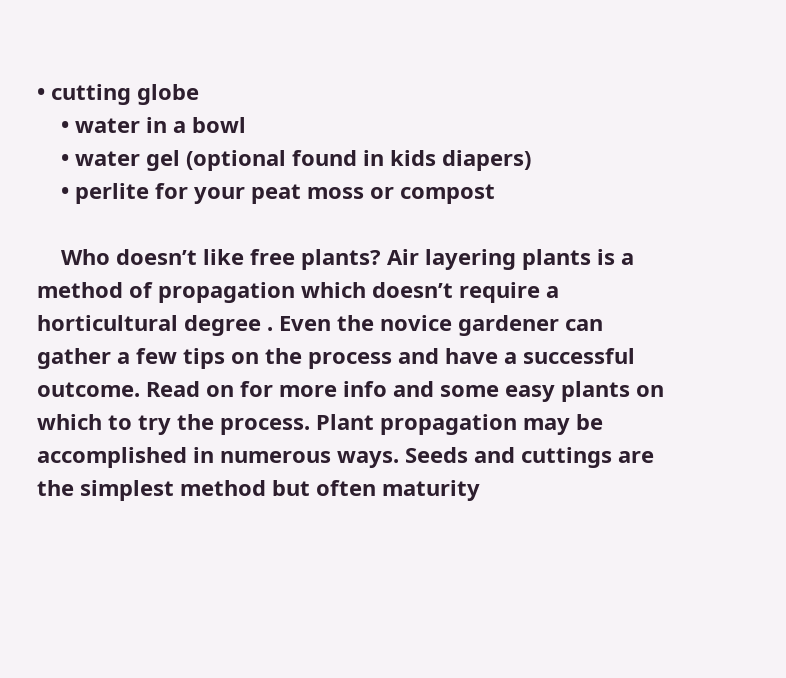• cutting globe
    • water in a bowl
    • water gel (optional found in kids diapers)
    • perlite for your peat moss or compost

    Who doesn’t like free plants? Air layering plants is a method of propagation which doesn’t require a horticultural degree . Even the novice gardener can gather a few tips on the process and have a successful outcome. Read on for more info and some easy plants on which to try the process. Plant propagation may be accomplished in numerous ways. Seeds and cuttings are the simplest method but often maturity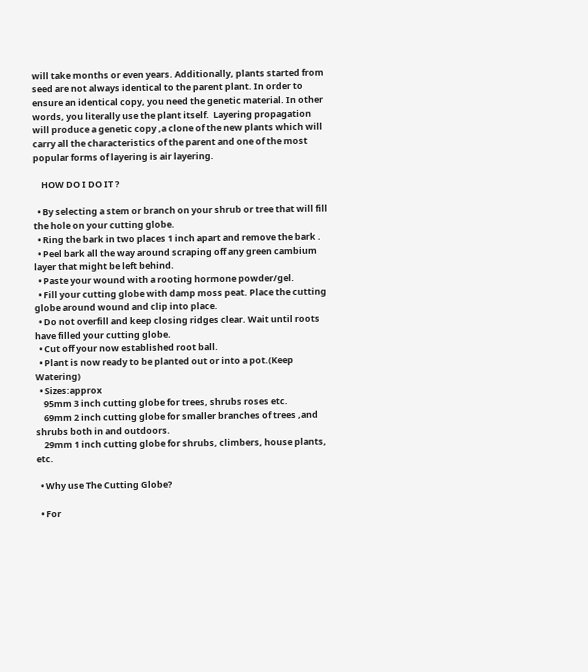will take months or even years. Additionally, plants started from seed are not always identical to the parent plant. In order to ensure an identical copy, you need the genetic material. In other words, you literally use the plant itself.  Layering propagation will produce a genetic copy ,a clone of the new plants which will carry all the characteristics of the parent and one of the most popular forms of layering is air layering.

    HOW DO I DO IT ?

  • By selecting a stem or branch on your shrub or tree that will fill the hole on your cutting globe.
  • Ring the bark in two places 1 inch apart and remove the bark .
  • Peel bark all the way around scraping off any green cambium layer that might be left behind.
  • Paste your wound with a rooting hormone powder/gel.
  • Fill your cutting globe with damp moss peat. Place the cutting globe around wound and clip into place.
  • Do not overfill and keep closing ridges clear. Wait until roots have filled your cutting globe.
  • Cut off your now established root ball.
  • Plant is now ready to be planted out or into a pot.(Keep Watering)
  • Sizes:approx
    95mm 3 inch cutting globe for trees, shrubs roses etc.
    69mm 2 inch cutting globe for smaller branches of trees ,and shrubs both in and outdoors.
    29mm 1 inch cutting globe for shrubs, climbers, house plants, etc.

  • Why use The Cutting Globe?

  • For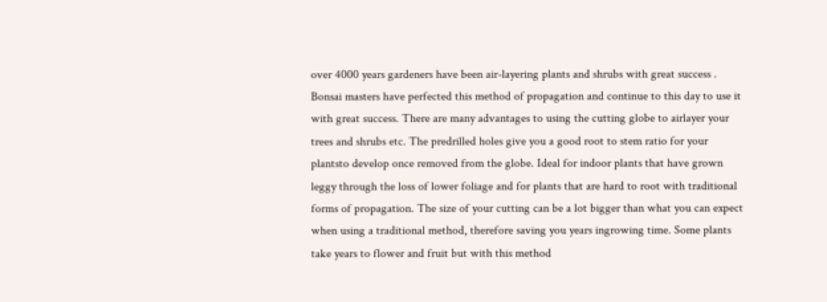over 4000 years gardeners have been air-layering plants and shrubs with great success . Bonsai masters have perfected this method of propagation and continue to this day to use it with great success. There are many advantages to using the cutting globe to airlayer your trees and shrubs etc. The predrilled holes give you a good root to stem ratio for your plantsto develop once removed from the globe. Ideal for indoor plants that have grown leggy through the loss of lower foliage and for plants that are hard to root with traditional forms of propagation. The size of your cutting can be a lot bigger than what you can expect when using a traditional method, therefore saving you years ingrowing time. Some plants take years to flower and fruit but with this method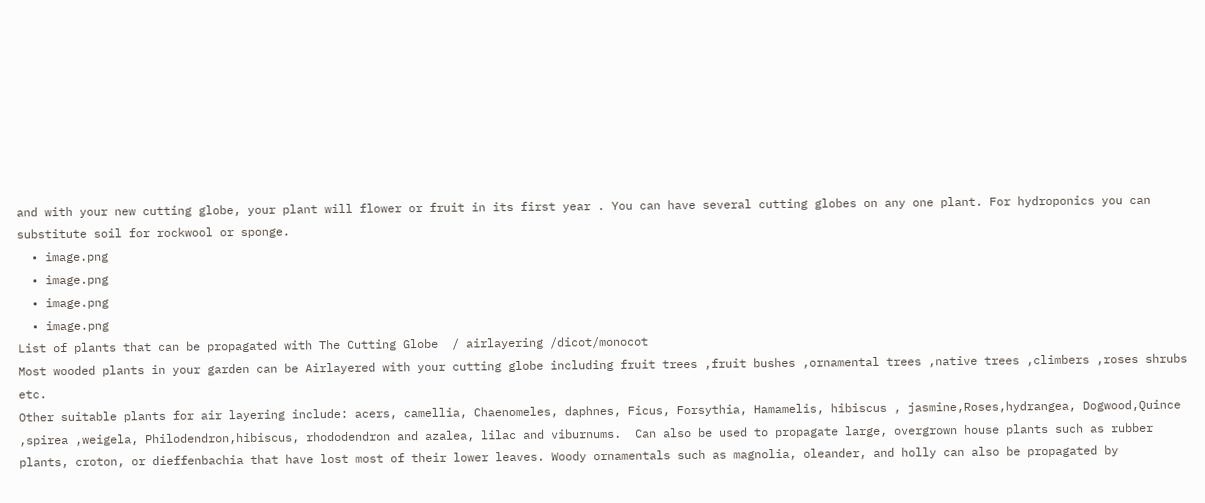and with your new cutting globe, your plant will flower or fruit in its first year . You can have several cutting globes on any one plant. For hydroponics you can substitute soil for rockwool or sponge.
  • image.png
  • image.png
  • image.png
  • image.png
List of plants that can be propagated with The Cutting Globe  / airlayering /dicot/monocot
Most wooded plants in your garden can be Airlayered with your cutting globe including fruit trees ,fruit bushes ,ornamental trees ,native trees ,climbers ,roses shrubs etc.
Other suitable plants for air layering include: acers, camellia, Chaenomeles, daphnes, Ficus, Forsythia, Hamamelis, hibiscus , jasmine,Roses,hydrangea, Dogwood,Quince ,spirea ,weigela, Philodendron,hibiscus, rhododendron and azalea, lilac and viburnums.  Can also be used to propagate large, overgrown house plants such as rubber plants, croton, or dieffenbachia that have lost most of their lower leaves. Woody ornamentals such as magnolia, oleander, and holly can also be propagated by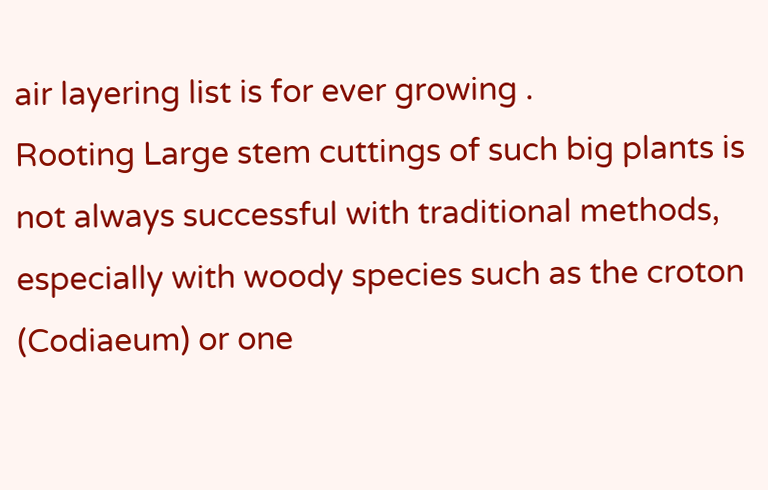air layering list is for ever growing .
Rooting Large stem cuttings of such big plants is not always successful with traditional methods, especially with woody species such as the croton (Codiaeum) or one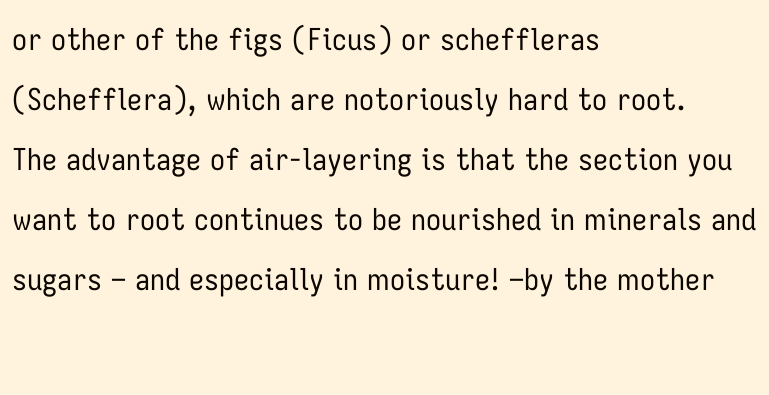or other of the figs (Ficus) or scheffleras (Schefflera), which are notoriously hard to root.
The advantage of air-layering is that the section you want to root continues to be nourished in minerals and sugars – and especially in moisture! –by the mother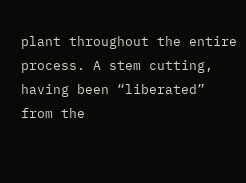plant throughout the entire process. A stem cutting, having been “liberated” from the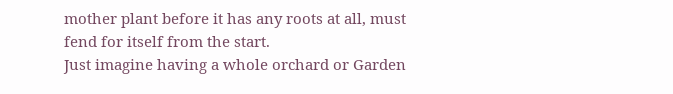mother plant before it has any roots at all, must fend for itself from the start.
Just imagine having a whole orchard or Garden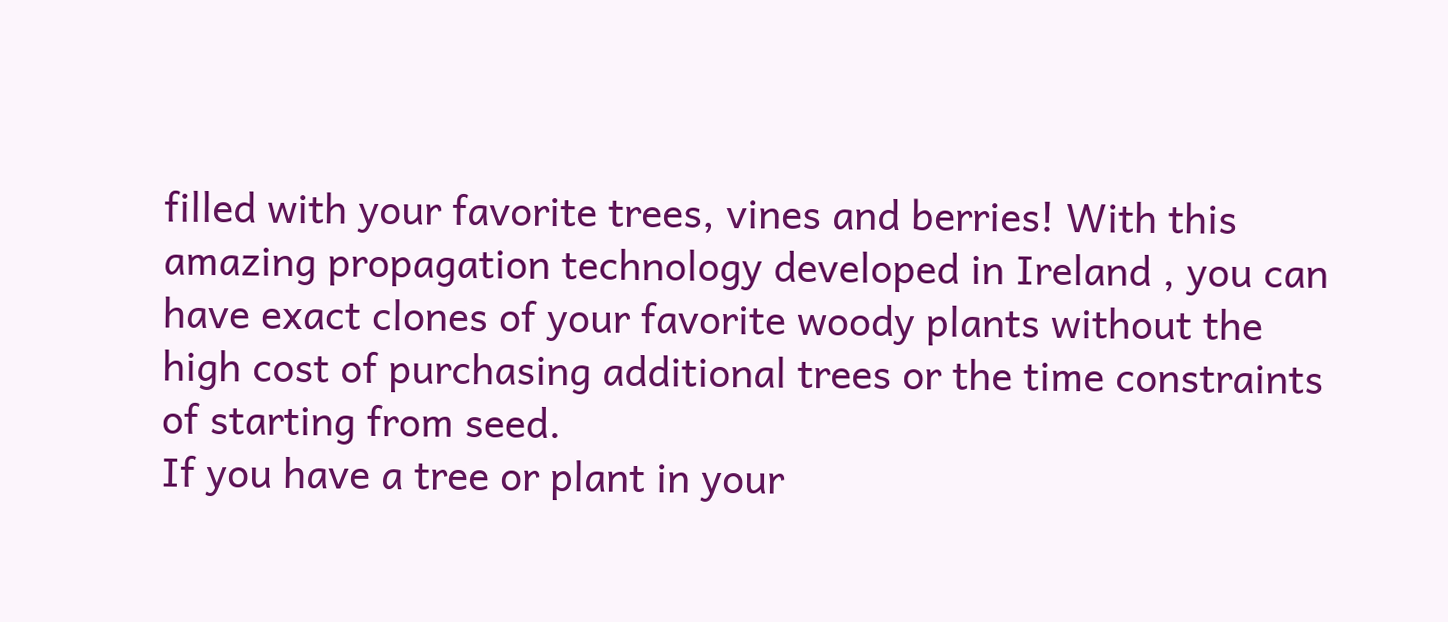filled with your favorite trees, vines and berries! With this amazing propagation technology developed in Ireland , you can have exact clones of your favorite woody plants without the high cost of purchasing additional trees or the time constraints of starting from seed.
If you have a tree or plant in your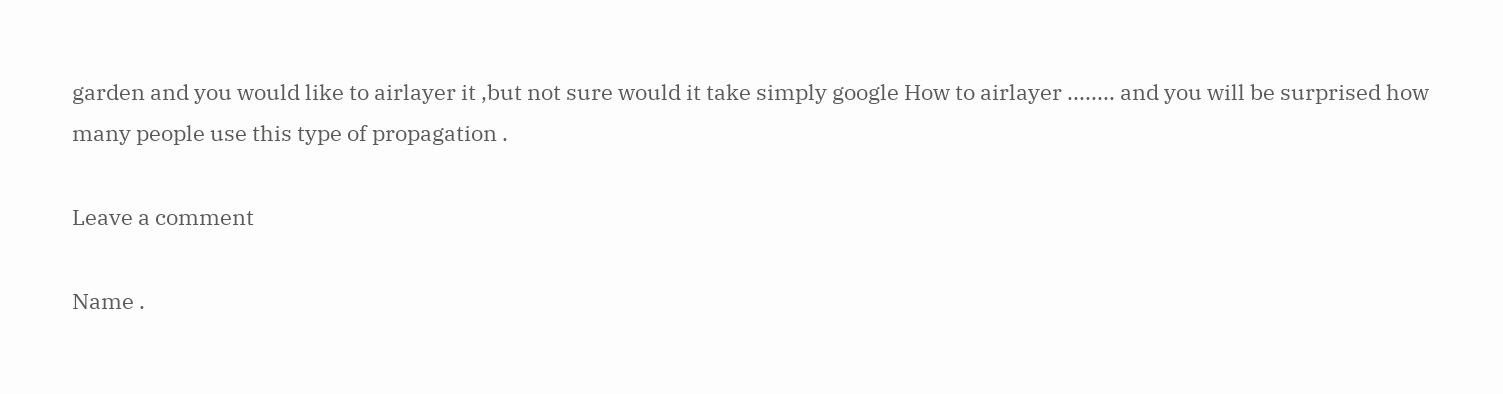garden and you would like to airlayer it ,but not sure would it take simply google How to airlayer ........ and you will be surprised how many people use this type of propagation .

Leave a comment

Name .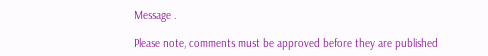Message .

Please note, comments must be approved before they are published